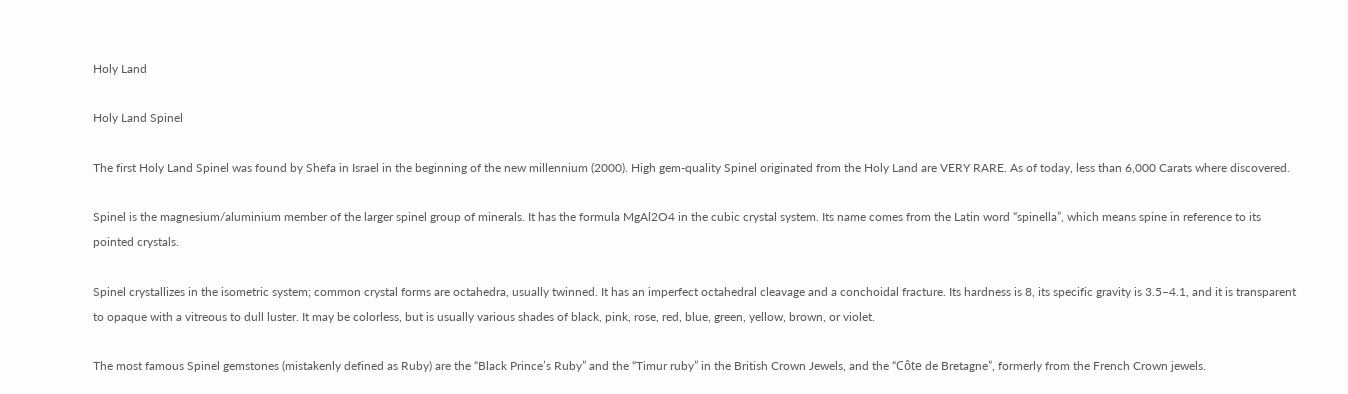Holy Land

Holy Land Spinel

The first Holy Land Spinel was found by Shefa in Israel in the beginning of the new millennium (2000). High gem-quality Spinel originated from the Holy Land are VERY RARE. As of today, less than 6,000 Carats where discovered.

Spinel is the magnesium/aluminium member of the larger spinel group of minerals. It has the formula MgAl2O4 in the cubic crystal system. Its name comes from the Latin word “spinella”, which means spine in reference to its pointed crystals.

Spinel crystallizes in the isometric system; common crystal forms are octahedra, usually twinned. It has an imperfect octahedral cleavage and a conchoidal fracture. Its hardness is 8, its specific gravity is 3.5–4.1, and it is transparent to opaque with a vitreous to dull luster. It may be colorless, but is usually various shades of black, pink, rose, red, blue, green, yellow, brown, or violet.

The most famous Spinel gemstones (mistakenly defined as Ruby) are the “Black Prince’s Ruby” and the “Timur ruby” in the British Crown Jewels, and the “Côte de Bretagne”, formerly from the French Crown jewels.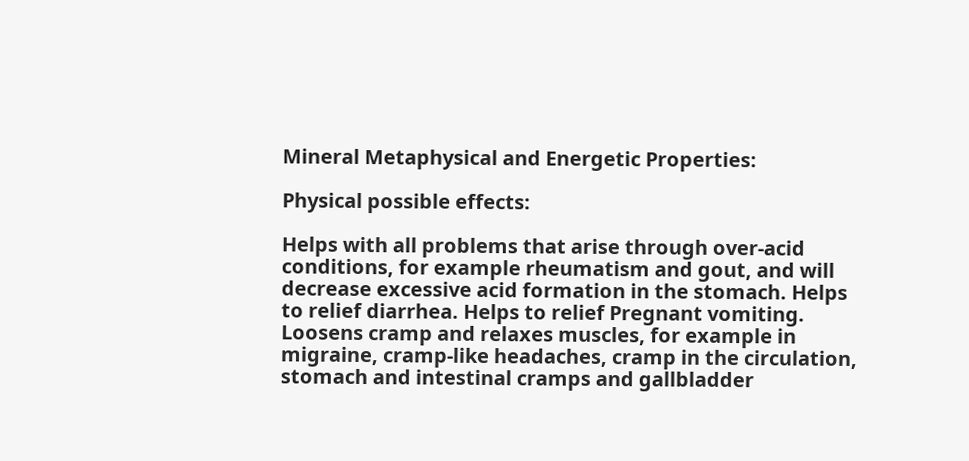Mineral Metaphysical and Energetic Properties:

Physical possible effects:

Helps with all problems that arise through over-acid conditions, for example rheumatism and gout, and will decrease excessive acid formation in the stomach. Helps to relief diarrhea. Helps to relief Pregnant vomiting. Loosens cramp and relaxes muscles, for example in migraine, cramp-like headaches, cramp in the circulation, stomach and intestinal cramps and gallbladder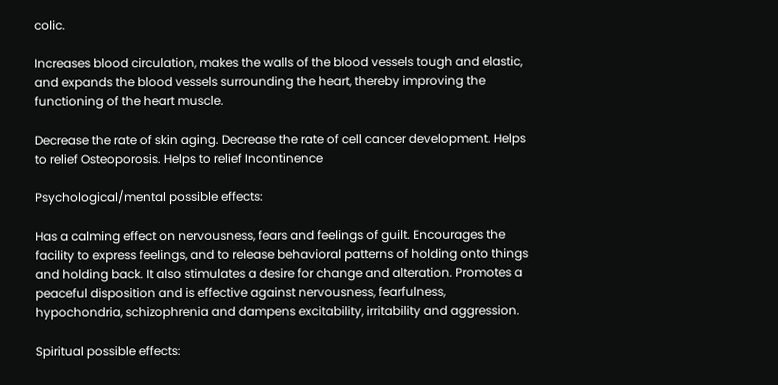colic.

Increases blood circulation, makes the walls of the blood vessels tough and elastic, and expands the blood vessels surrounding the heart, thereby improving the functioning of the heart muscle.

Decrease the rate of skin aging. Decrease the rate of cell cancer development. Helps to relief Osteoporosis. Helps to relief Incontinence

Psychological/mental possible effects:

Has a calming effect on nervousness, fears and feelings of guilt. Encourages the facility to express feelings, and to release behavioral patterns of holding onto things and holding back. It also stimulates a desire for change and alteration. Promotes a peaceful disposition and is effective against nervousness, fearfulness, hypochondria, schizophrenia and dampens excitability, irritability and aggression.

Spiritual possible effects: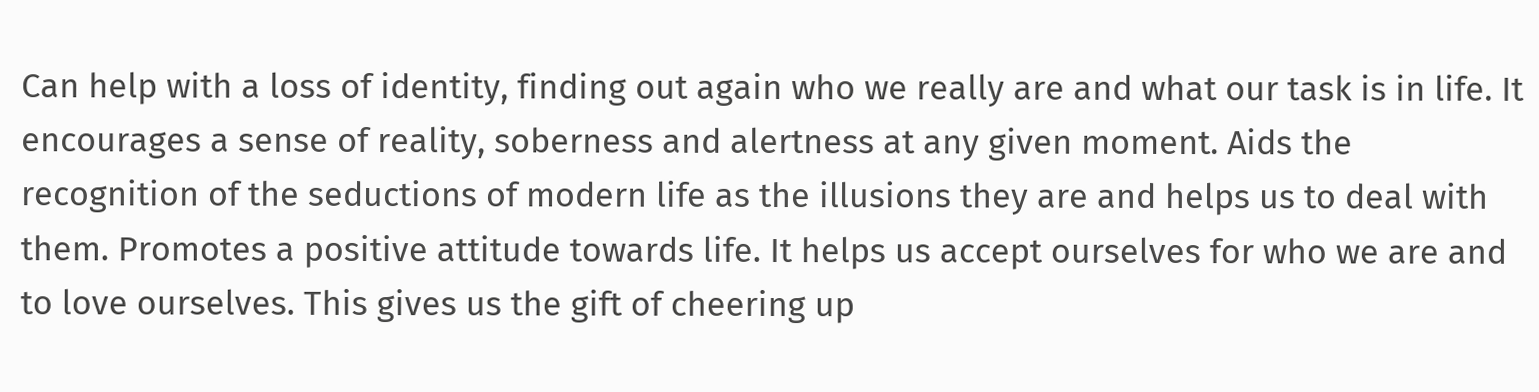Can help with a loss of identity, finding out again who we really are and what our task is in life. It encourages a sense of reality, soberness and alertness at any given moment. Aids the recognition of the seductions of modern life as the illusions they are and helps us to deal with them. Promotes a positive attitude towards life. It helps us accept ourselves for who we are and to love ourselves. This gives us the gift of cheering up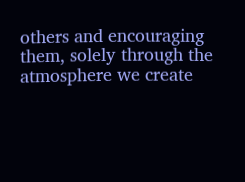others and encouraging them, solely through the atmosphere we create